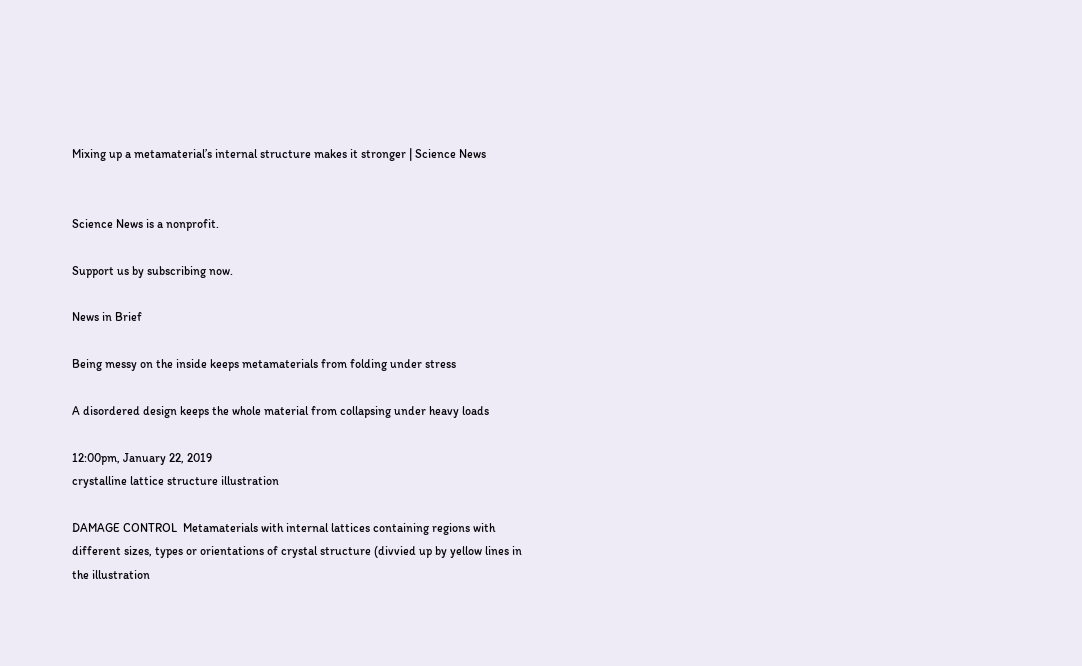Mixing up a metamaterial’s internal structure makes it stronger | Science News


Science News is a nonprofit.

Support us by subscribing now.

News in Brief

Being messy on the inside keeps metamaterials from folding under stress

A disordered design keeps the whole material from collapsing under heavy loads

12:00pm, January 22, 2019
crystalline lattice structure illustration

DAMAGE CONTROL  Metamaterials with internal lattices containing regions with different sizes, types or orientations of crystal structure (divvied up by yellow lines in the illustration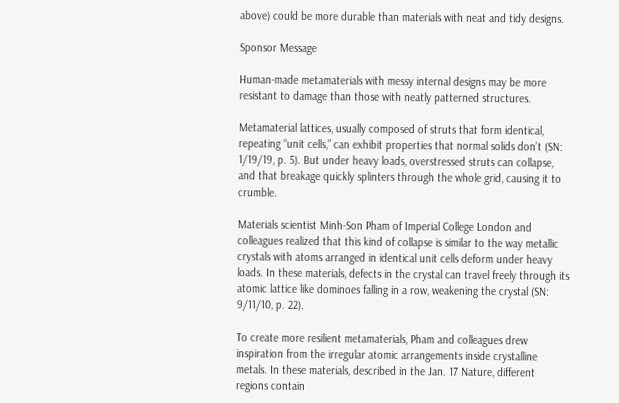above) could be more durable than materials with neat and tidy designs.

Sponsor Message

Human-made metamaterials with messy internal designs may be more resistant to damage than those with neatly patterned structures.

Metamaterial lattices, usually composed of struts that form identical, repeating “unit cells,” can exhibit properties that normal solids don’t (SN: 1/19/19, p. 5). But under heavy loads, overstressed struts can collapse, and that breakage quickly splinters through the whole grid, causing it to crumble.

Materials scientist Minh-Son Pham of Imperial College London and colleagues realized that this kind of collapse is similar to the way metallic crystals with atoms arranged in identical unit cells deform under heavy loads. In these materials, defects in the crystal can travel freely through its atomic lattice like dominoes falling in a row, weakening the crystal (SN: 9/11/10, p. 22).

To create more resilient metamaterials, Pham and colleagues drew inspiration from the irregular atomic arrangements inside crystalline metals. In these materials, described in the Jan. 17 Nature, different regions contain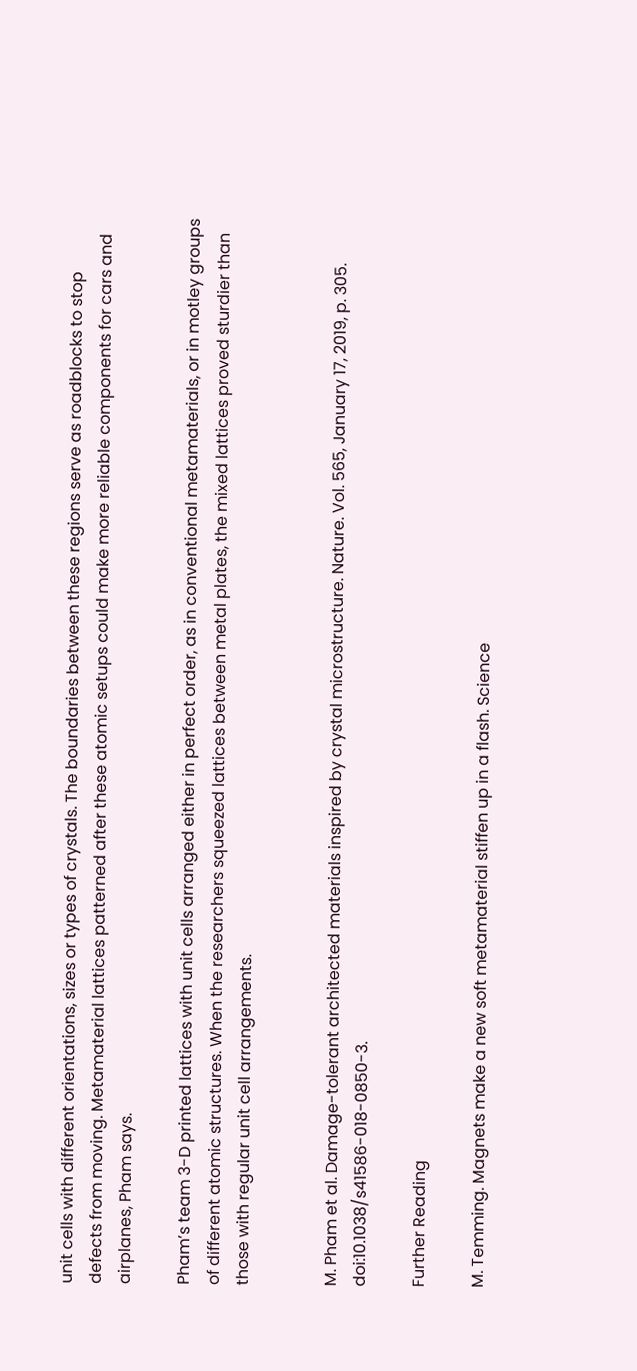unit cells with different orientations, sizes or types of crystals. The boundaries between these regions serve as roadblocks to stop defects from moving. Metamaterial lattices patterned after these atomic setups could make more reliable components for cars and airplanes, Pham says.

Pham’s team 3-D printed lattices with unit cells arranged either in perfect order, as in conventional metamaterials, or in motley groups of different atomic structures. When the researchers squeezed lattices between metal plates, the mixed lattices proved sturdier than those with regular unit cell arrangements.


M. Pham et al. Damage-tolerant architected materials inspired by crystal microstructure. Nature. Vol. 565, January 17, 2019, p. 305. doi:10.1038/s41586-018-0850-3.

Further Reading

M. Temming. Magnets make a new soft metamaterial stiffen up in a flash. Science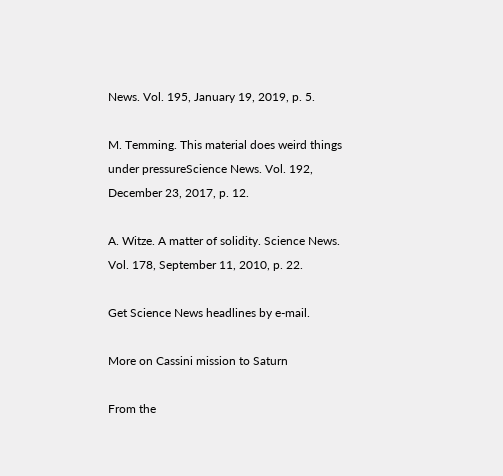News. Vol. 195, January 19, 2019, p. 5.

M. Temming. This material does weird things under pressureScience News. Vol. 192, December 23, 2017, p. 12.

A. Witze. A matter of solidity. Science News. Vol. 178, September 11, 2010, p. 22.

Get Science News headlines by e-mail.

More on Cassini mission to Saturn

From the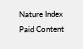Nature Index Paid Content